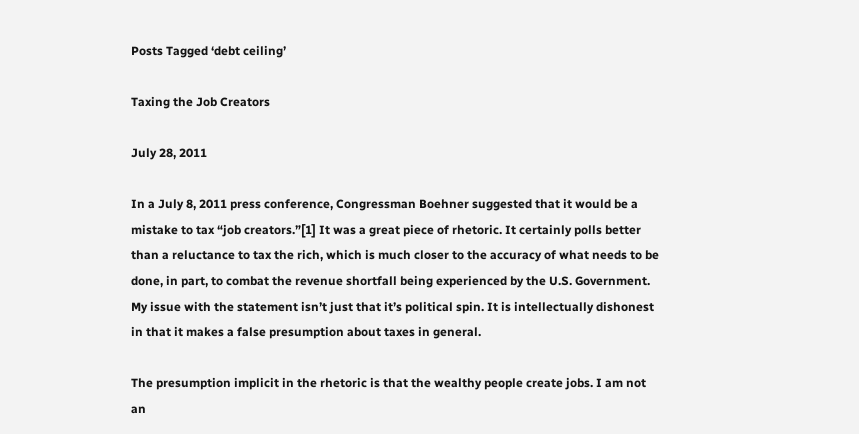Posts Tagged ‘debt ceiling’

Taxing the Job Creators

July 28, 2011

In a July 8, 2011 press conference, Congressman Boehner suggested that it would be a mistake to tax “job creators.”[1] It was a great piece of rhetoric. It certainly polls better than a reluctance to tax the rich, which is much closer to the accuracy of what needs to be done, in part, to combat the revenue shortfall being experienced by the U.S. Government. My issue with the statement isn’t just that it’s political spin. It is intellectually dishonest in that it makes a false presumption about taxes in general.

The presumption implicit in the rhetoric is that the wealthy people create jobs. I am not an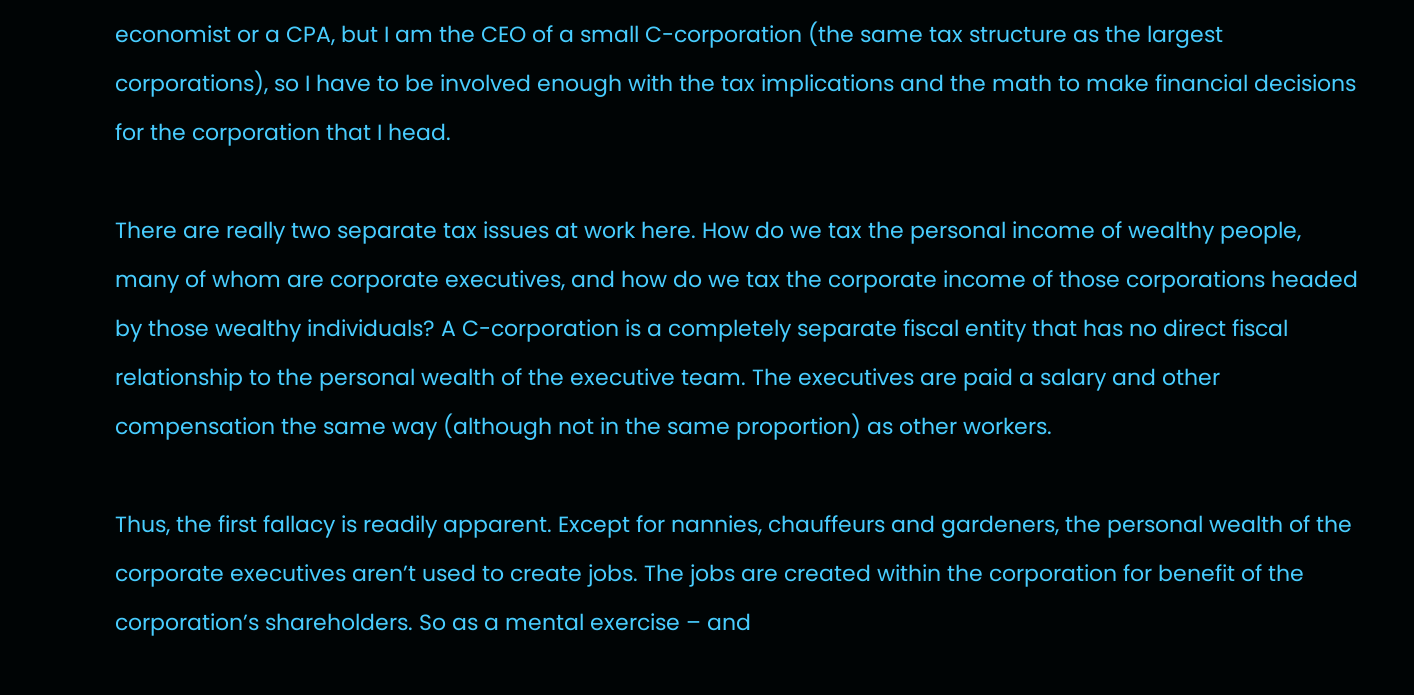economist or a CPA, but I am the CEO of a small C-corporation (the same tax structure as the largest corporations), so I have to be involved enough with the tax implications and the math to make financial decisions for the corporation that I head.

There are really two separate tax issues at work here. How do we tax the personal income of wealthy people, many of whom are corporate executives, and how do we tax the corporate income of those corporations headed by those wealthy individuals? A C-corporation is a completely separate fiscal entity that has no direct fiscal relationship to the personal wealth of the executive team. The executives are paid a salary and other compensation the same way (although not in the same proportion) as other workers.

Thus, the first fallacy is readily apparent. Except for nannies, chauffeurs and gardeners, the personal wealth of the corporate executives aren’t used to create jobs. The jobs are created within the corporation for benefit of the corporation’s shareholders. So as a mental exercise – and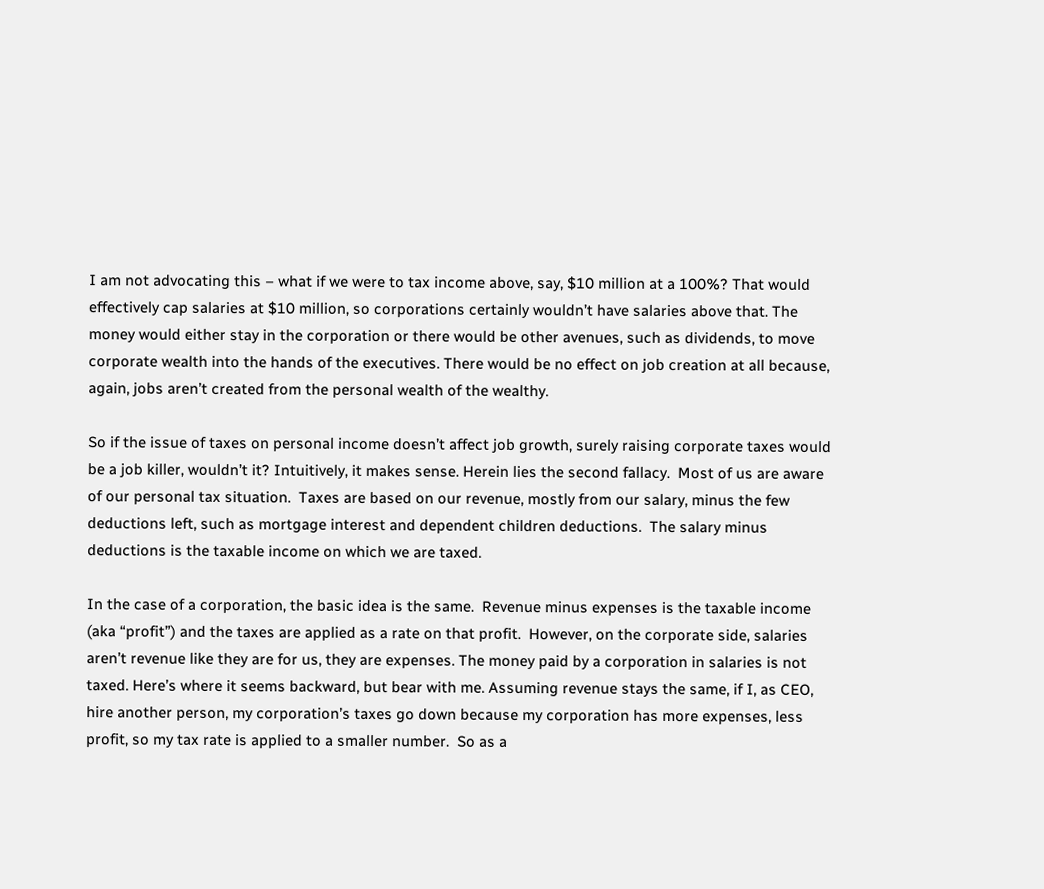I am not advocating this – what if we were to tax income above, say, $10 million at a 100%? That would effectively cap salaries at $10 million, so corporations certainly wouldn’t have salaries above that. The money would either stay in the corporation or there would be other avenues, such as dividends, to move corporate wealth into the hands of the executives. There would be no effect on job creation at all because, again, jobs aren’t created from the personal wealth of the wealthy.

So if the issue of taxes on personal income doesn’t affect job growth, surely raising corporate taxes would be a job killer, wouldn’t it? Intuitively, it makes sense. Herein lies the second fallacy.  Most of us are aware of our personal tax situation.  Taxes are based on our revenue, mostly from our salary, minus the few deductions left, such as mortgage interest and dependent children deductions.  The salary minus deductions is the taxable income on which we are taxed.

In the case of a corporation, the basic idea is the same.  Revenue minus expenses is the taxable income (aka “profit”) and the taxes are applied as a rate on that profit.  However, on the corporate side, salaries aren’t revenue like they are for us, they are expenses. The money paid by a corporation in salaries is not taxed. Here’s where it seems backward, but bear with me. Assuming revenue stays the same, if I, as CEO, hire another person, my corporation’s taxes go down because my corporation has more expenses, less profit, so my tax rate is applied to a smaller number.  So as a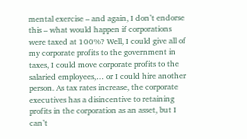mental exercise – and again, I don’t endorse this – what would happen if corporations were taxed at 100%? Well, I could give all of my corporate profits to the government in taxes, I could move corporate profits to the salaried employees,… or I could hire another person. As tax rates increase, the corporate executives has a disincentive to retaining profits in the corporation as an asset, but I can’t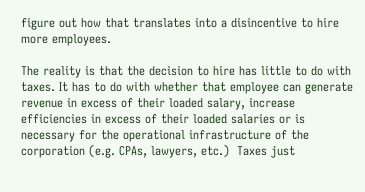figure out how that translates into a disincentive to hire more employees.

The reality is that the decision to hire has little to do with taxes. It has to do with whether that employee can generate revenue in excess of their loaded salary, increase efficiencies in excess of their loaded salaries or is necessary for the operational infrastructure of the corporation (e.g. CPAs, lawyers, etc.)  Taxes just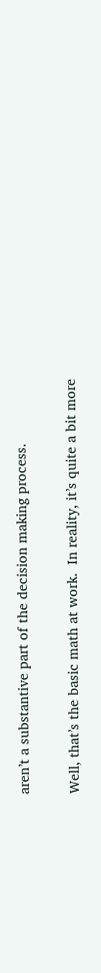aren’t a substantive part of the decision making process.

Well, that’s the basic math at work.  In reality, it’s quite a bit more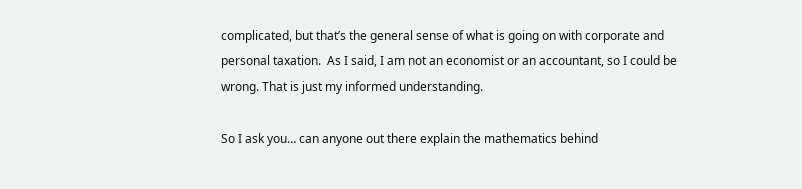complicated, but that’s the general sense of what is going on with corporate and personal taxation.  As I said, I am not an economist or an accountant, so I could be wrong. That is just my informed understanding.

So I ask you… can anyone out there explain the mathematics behind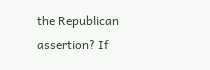the Republican assertion? If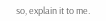so, explain it to me.